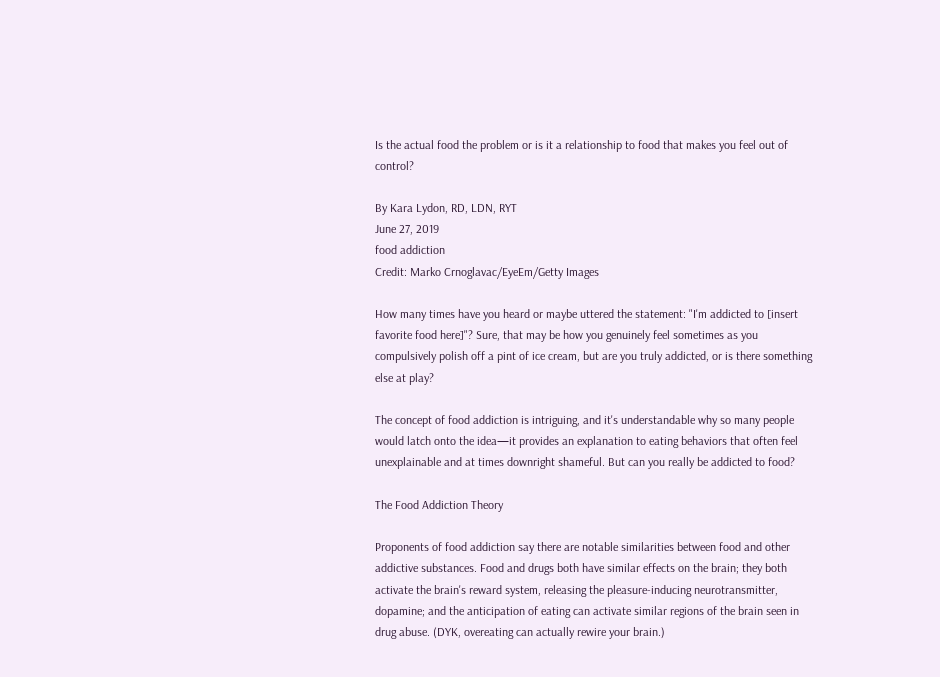Is the actual food the problem or is it a relationship to food that makes you feel out of control?

By Kara Lydon, RD, LDN, RYT
June 27, 2019
food addiction
Credit: Marko Crnoglavac/EyeEm/Getty Images

How many times have you heard or maybe uttered the statement: "I'm addicted to [insert favorite food here]"? Sure, that may be how you genuinely feel sometimes as you compulsively polish off a pint of ice cream, but are you truly addicted, or is there something else at play?

The concept of food addiction is intriguing, and it's understandable why so many people would latch onto the idea—it provides an explanation to eating behaviors that often feel unexplainable and at times downright shameful. But can you really be addicted to food?

The Food Addiction Theory

Proponents of food addiction say there are notable similarities between food and other addictive substances. Food and drugs both have similar effects on the brain; they both activate the brain's reward system, releasing the pleasure-inducing neurotransmitter, dopamine; and the anticipation of eating can activate similar regions of the brain seen in drug abuse. (DYK, overeating can actually rewire your brain.)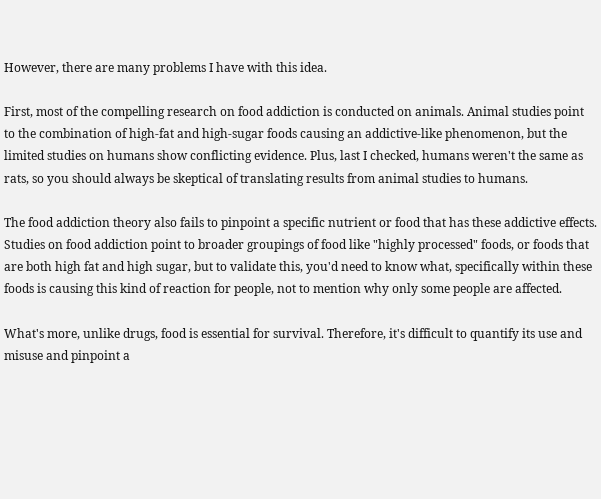However, there are many problems I have with this idea.

First, most of the compelling research on food addiction is conducted on animals. Animal studies point to the combination of high-fat and high-sugar foods causing an addictive-like phenomenon, but the limited studies on humans show conflicting evidence. Plus, last I checked, humans weren't the same as rats, so you should always be skeptical of translating results from animal studies to humans.

The food addiction theory also fails to pinpoint a specific nutrient or food that has these addictive effects. Studies on food addiction point to broader groupings of food like "highly processed" foods, or foods that are both high fat and high sugar, but to validate this, you'd need to know what, specifically within these foods is causing this kind of reaction for people, not to mention why only some people are affected.

What's more, unlike drugs, food is essential for survival. Therefore, it's difficult to quantify its use and misuse and pinpoint a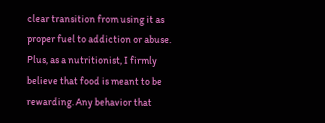clear transition from using it as proper fuel to addiction or abuse. Plus, as a nutritionist, I firmly believe that food is meant to be rewarding. Any behavior that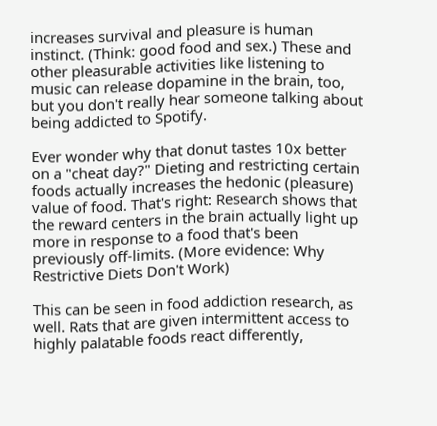increases survival and pleasure is human instinct. (Think: good food and sex.) These and other pleasurable activities like listening to music can release dopamine in the brain, too, but you don't really hear someone talking about being addicted to Spotify.

Ever wonder why that donut tastes 10x better on a "cheat day?" Dieting and restricting certain foods actually increases the hedonic (pleasure) value of food. That's right: Research shows that the reward centers in the brain actually light up more in response to a food that's been previously off-limits. (More evidence: Why Restrictive Diets Don't Work)

This can be seen in food addiction research, as well. Rats that are given intermittent access to highly palatable foods react differently,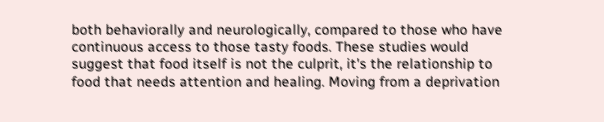both behaviorally and neurologically, compared to those who have continuous access to those tasty foods. These studies would suggest that food itself is not the culprit, it's the relationship to food that needs attention and healing. Moving from a deprivation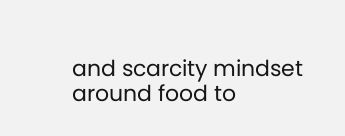and scarcity mindset around food to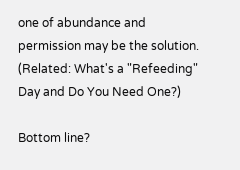one of abundance and permission may be the solution. (Related: What's a "Refeeding" Day and Do You Need One?)

Bottom line?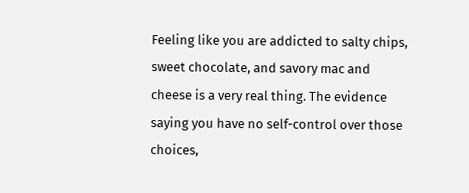Feeling like you are addicted to salty chips, sweet chocolate, and savory mac and cheese is a very real thing. The evidence saying you have no self-control over those choices,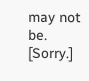may not be. [Sorry.]